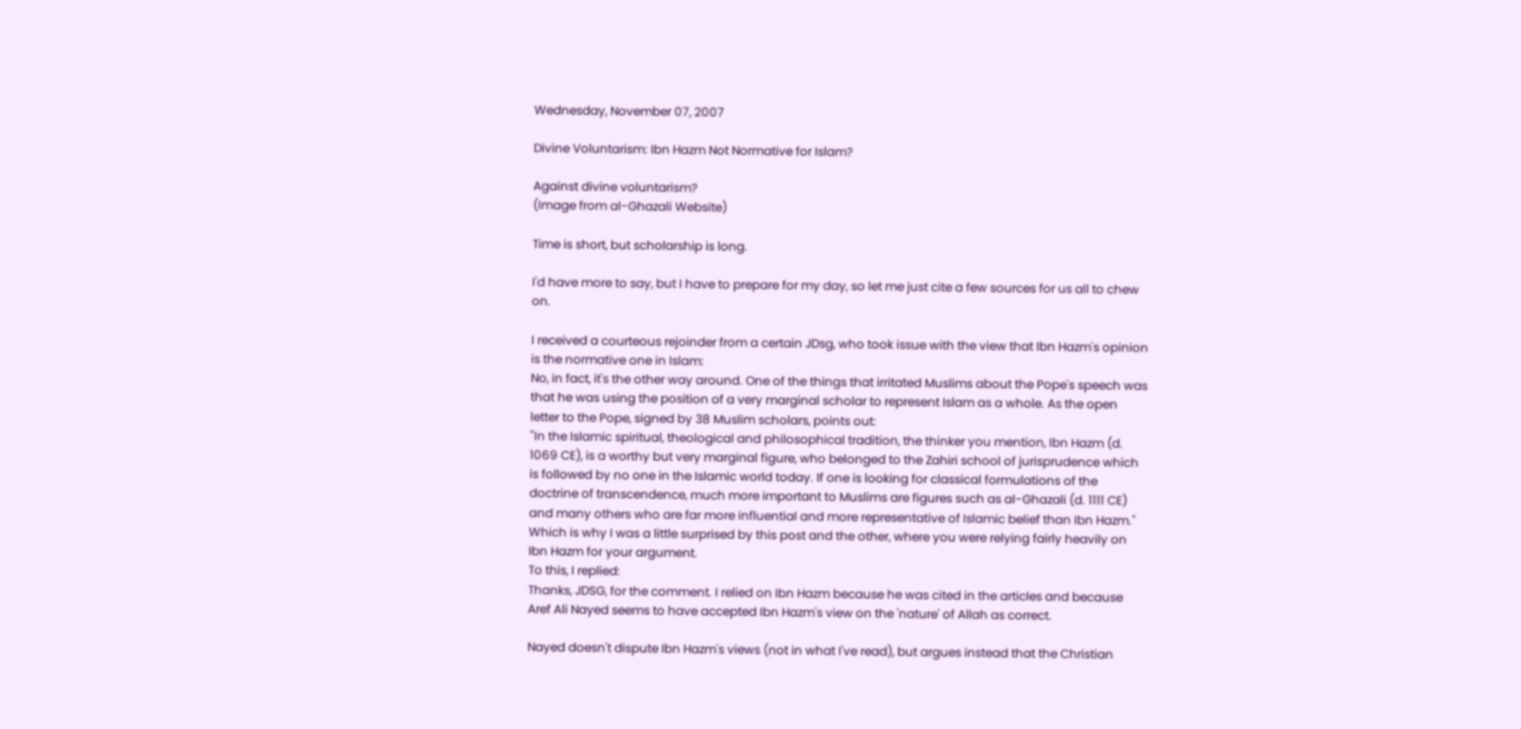Wednesday, November 07, 2007

Divine Voluntarism: Ibn Hazm Not Normative for Islam?

Against divine voluntarism?
(Image from al-Ghazali Website)

Time is short, but scholarship is long.

I'd have more to say, but I have to prepare for my day, so let me just cite a few sources for us all to chew on.

I received a courteous rejoinder from a certain JDsg, who took issue with the view that Ibn Hazm's opinion is the normative one in Islam:
No, in fact, it's the other way around. One of the things that irritated Muslims about the Pope's speech was that he was using the position of a very marginal scholar to represent Islam as a whole. As the open letter to the Pope, signed by 38 Muslim scholars, points out:
"In the Islamic spiritual, theological and philosophical tradition, the thinker you mention, Ibn Hazm (d. 1069 CE), is a worthy but very marginal figure, who belonged to the Zahiri school of jurisprudence which is followed by no one in the Islamic world today. If one is looking for classical formulations of the doctrine of transcendence, much more important to Muslims are figures such as al-Ghazali (d. 1111 CE) and many others who are far more influential and more representative of Islamic belief than Ibn Hazm."
Which is why I was a little surprised by this post and the other, where you were relying fairly heavily on Ibn Hazm for your argument.
To this, I replied:
Thanks, JDSG, for the comment. I relied on Ibn Hazm because he was cited in the articles and because Aref Ali Nayed seems to have accepted Ibn Hazm's view on the 'nature' of Allah as correct.

Nayed doesn't dispute Ibn Hazm's views (not in what I've read), but argues instead that the Christian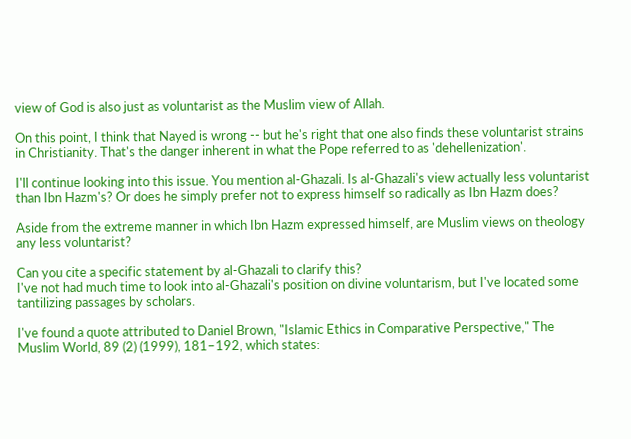view of God is also just as voluntarist as the Muslim view of Allah.

On this point, I think that Nayed is wrong -- but he's right that one also finds these voluntarist strains in Christianity. That's the danger inherent in what the Pope referred to as 'dehellenization'.

I'll continue looking into this issue. You mention al-Ghazali. Is al-Ghazali's view actually less voluntarist than Ibn Hazm's? Or does he simply prefer not to express himself so radically as Ibn Hazm does?

Aside from the extreme manner in which Ibn Hazm expressed himself, are Muslim views on theology any less voluntarist?

Can you cite a specific statement by al-Ghazali to clarify this?
I've not had much time to look into al-Ghazali's position on divine voluntarism, but I've located some tantilizing passages by scholars.

I've found a quote attributed to Daniel Brown, "Islamic Ethics in Comparative Perspective," The Muslim World, 89 (2) (1999), 181–192, which states: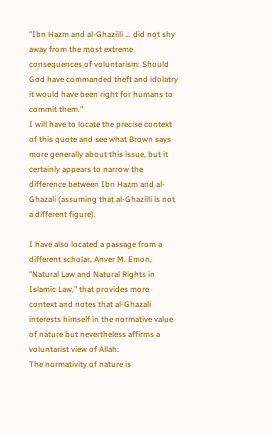"Ibn Hazm and al-Ghaziili ... did not shy away from the most extreme consequences of voluntarism: Should God have commanded theft and idolatry it would have been right for humans to commit them."
I will have to locate the precise context of this quote and see what Brown says more generally about this issue, but it certainly appears to narrow the difference between Ibn Hazm and al-Ghazali (assuming that al-Ghaziili is not a different figure).

I have also located a passage from a different scholar, Anver M. Emon, "Natural Law and Natural Rights in Islamic Law," that provides more context and notes that al-Ghazali interests himself in the normative value of nature but nevertheless affirms a voluntarist view of Allah:
The normativity of nature is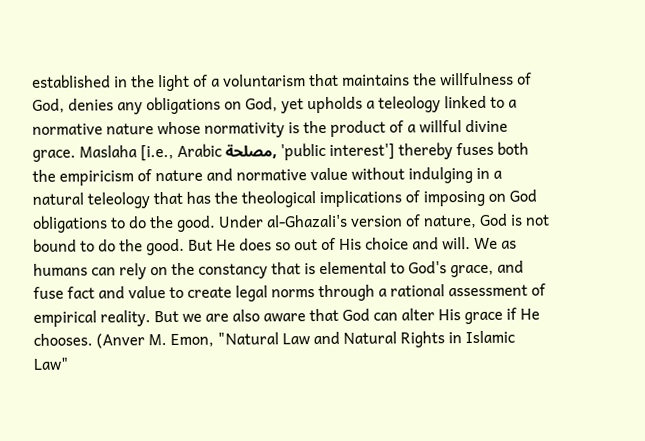established in the light of a voluntarism that maintains the willfulness of God, denies any obligations on God, yet upholds a teleology linked to a normative nature whose normativity is the product of a willful divine grace. Maslaha [i.e., Arabic مصلحة, 'public interest'] thereby fuses both the empiricism of nature and normative value without indulging in a natural teleology that has the theological implications of imposing on God obligations to do the good. Under al-Ghazali's version of nature, God is not bound to do the good. But He does so out of His choice and will. We as humans can rely on the constancy that is elemental to God's grace, and fuse fact and value to create legal norms through a rational assessment of empirical reality. But we are also aware that God can alter His grace if He chooses. (Anver M. Emon, "Natural Law and Natural Rights in Islamic Law"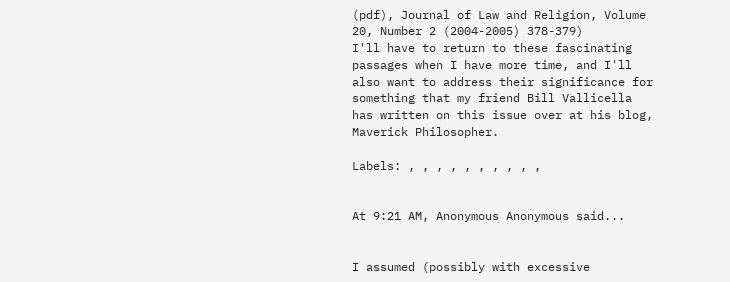(pdf), Journal of Law and Religion, Volume 20, Number 2 (2004-2005) 378-379)
I'll have to return to these fascinating passages when I have more time, and I'll also want to address their significance for something that my friend Bill Vallicella has written on this issue over at his blog, Maverick Philosopher.

Labels: , , , , , , , , , ,


At 9:21 AM, Anonymous Anonymous said...


I assumed (possibly with excessive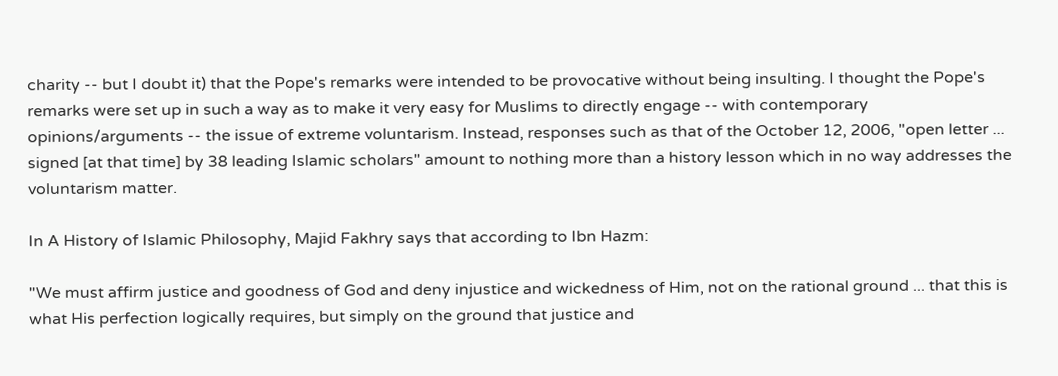charity -- but I doubt it) that the Pope's remarks were intended to be provocative without being insulting. I thought the Pope's remarks were set up in such a way as to make it very easy for Muslims to directly engage -- with contemporary opinions/arguments -- the issue of extreme voluntarism. Instead, responses such as that of the October 12, 2006, "open letter ... signed [at that time] by 38 leading Islamic scholars" amount to nothing more than a history lesson which in no way addresses the voluntarism matter.

In A History of Islamic Philosophy, Majid Fakhry says that according to Ibn Hazm:

"We must affirm justice and goodness of God and deny injustice and wickedness of Him, not on the rational ground ... that this is what His perfection logically requires, but simply on the ground that justice and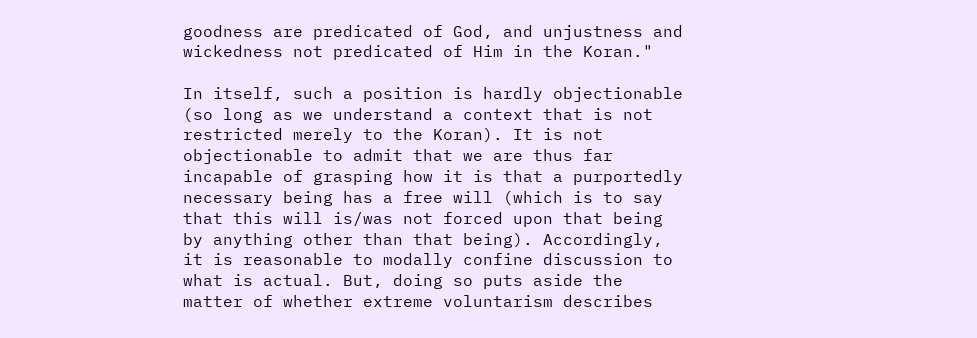goodness are predicated of God, and unjustness and wickedness not predicated of Him in the Koran."

In itself, such a position is hardly objectionable (so long as we understand a context that is not restricted merely to the Koran). It is not objectionable to admit that we are thus far incapable of grasping how it is that a purportedly necessary being has a free will (which is to say that this will is/was not forced upon that being by anything other than that being). Accordingly, it is reasonable to modally confine discussion to what is actual. But, doing so puts aside the matter of whether extreme voluntarism describes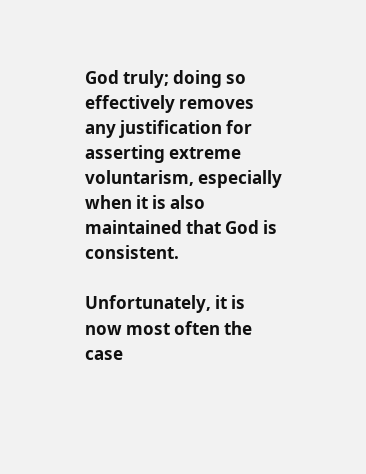God truly; doing so effectively removes any justification for asserting extreme voluntarism, especially when it is also maintained that God is consistent.

Unfortunately, it is now most often the case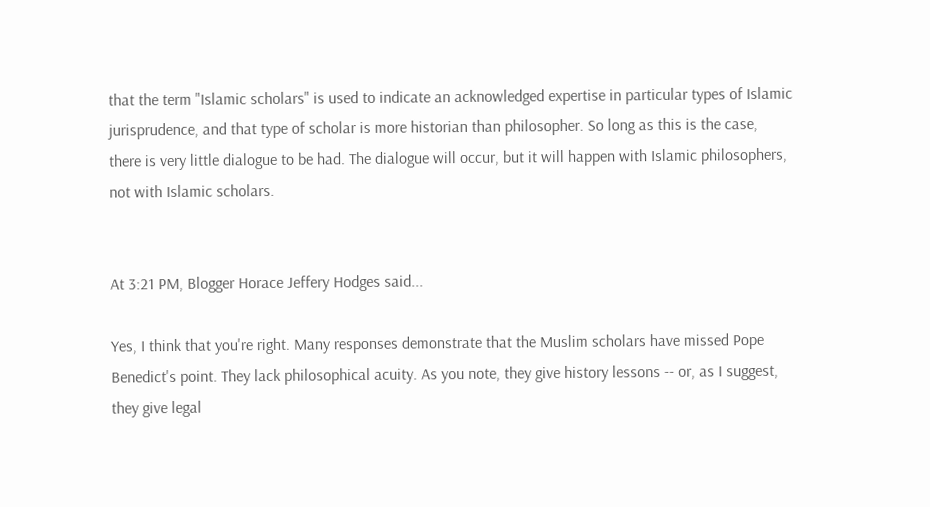that the term "Islamic scholars" is used to indicate an acknowledged expertise in particular types of Islamic jurisprudence, and that type of scholar is more historian than philosopher. So long as this is the case, there is very little dialogue to be had. The dialogue will occur, but it will happen with Islamic philosophers, not with Islamic scholars.


At 3:21 PM, Blogger Horace Jeffery Hodges said...

Yes, I think that you're right. Many responses demonstrate that the Muslim scholars have missed Pope Benedict's point. They lack philosophical acuity. As you note, they give history lessons -- or, as I suggest, they give legal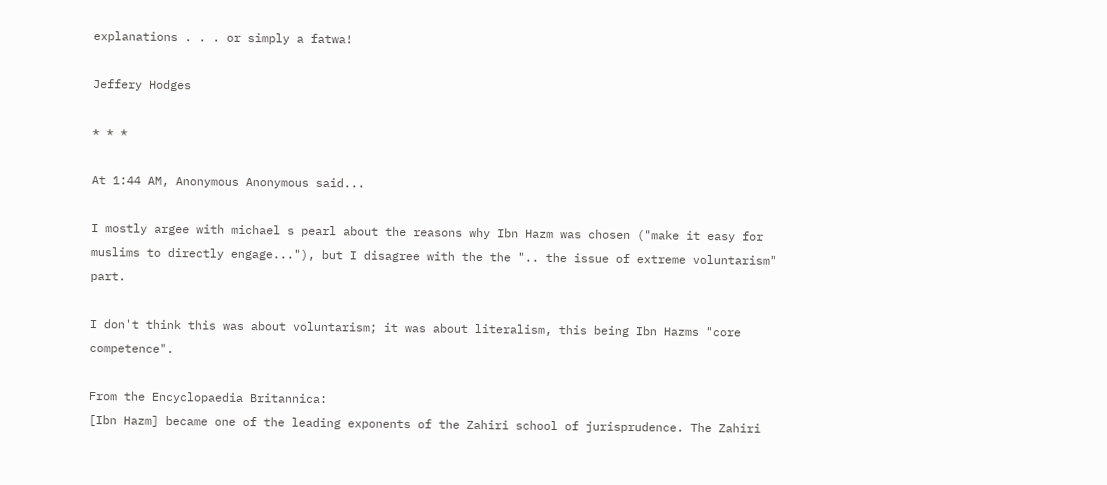explanations . . . or simply a fatwa!

Jeffery Hodges

* * *

At 1:44 AM, Anonymous Anonymous said...

I mostly argee with michael s pearl about the reasons why Ibn Hazm was chosen ("make it easy for muslims to directly engage..."), but I disagree with the the ".. the issue of extreme voluntarism" part.

I don't think this was about voluntarism; it was about literalism, this being Ibn Hazms "core competence".

From the Encyclopaedia Britannica:
[Ibn Hazm] became one of the leading exponents of the Zahiri school of jurisprudence. The Zahiri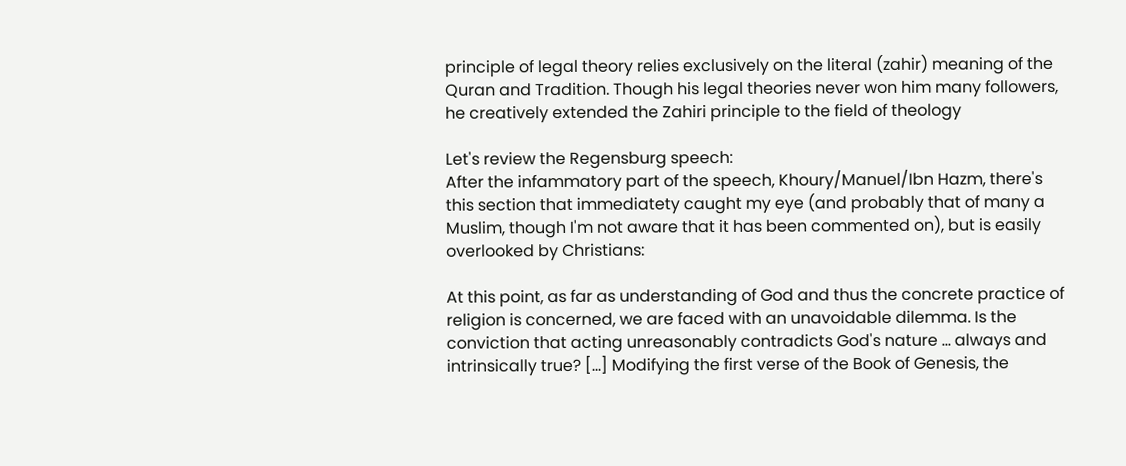principle of legal theory relies exclusively on the literal (zahir) meaning of the Quran and Tradition. Though his legal theories never won him many followers, he creatively extended the Zahiri principle to the field of theology

Let's review the Regensburg speech:
After the infammatory part of the speech, Khoury/Manuel/Ibn Hazm, there's this section that immediatety caught my eye (and probably that of many a Muslim, though I'm not aware that it has been commented on), but is easily overlooked by Christians:

At this point, as far as understanding of God and thus the concrete practice of religion is concerned, we are faced with an unavoidable dilemma. Is the conviction that acting unreasonably contradicts God's nature ... always and intrinsically true? [...] Modifying the first verse of the Book of Genesis, the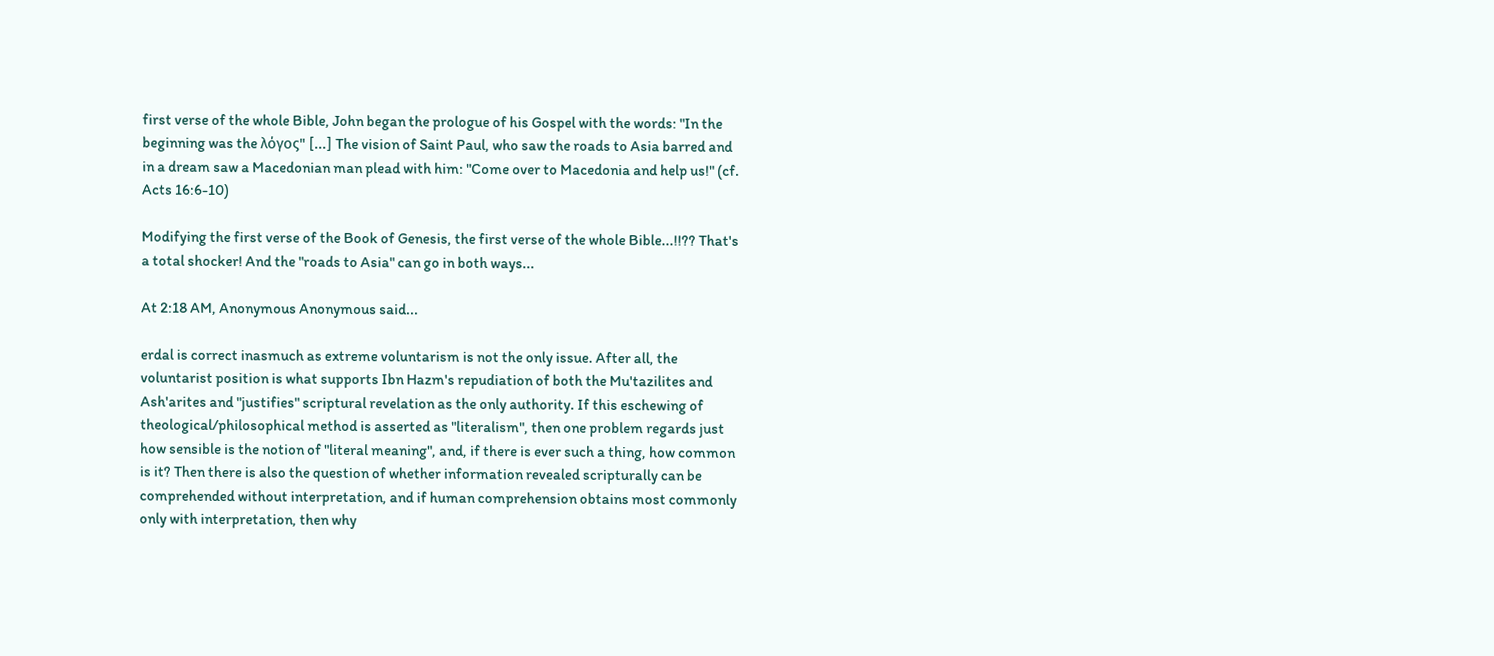first verse of the whole Bible, John began the prologue of his Gospel with the words: "In the beginning was the λόγος" [...] The vision of Saint Paul, who saw the roads to Asia barred and in a dream saw a Macedonian man plead with him: "Come over to Macedonia and help us!" (cf. Acts 16:6-10)

Modifying the first verse of the Book of Genesis, the first verse of the whole Bible...!!?? That's a total shocker! And the "roads to Asia" can go in both ways...

At 2:18 AM, Anonymous Anonymous said...

erdal is correct inasmuch as extreme voluntarism is not the only issue. After all, the voluntarist position is what supports Ibn Hazm's repudiation of both the Mu'tazilites and Ash'arites and "justifies" scriptural revelation as the only authority. If this eschewing of theological/philosophical method is asserted as "literalism", then one problem regards just how sensible is the notion of "literal meaning", and, if there is ever such a thing, how common is it? Then there is also the question of whether information revealed scripturally can be comprehended without interpretation, and if human comprehension obtains most commonly only with interpretation, then why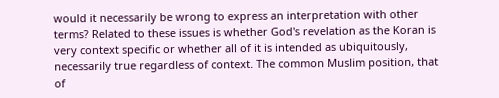would it necessarily be wrong to express an interpretation with other terms? Related to these issues is whether God's revelation as the Koran is very context specific or whether all of it is intended as ubiquitously, necessarily true regardless of context. The common Muslim position, that of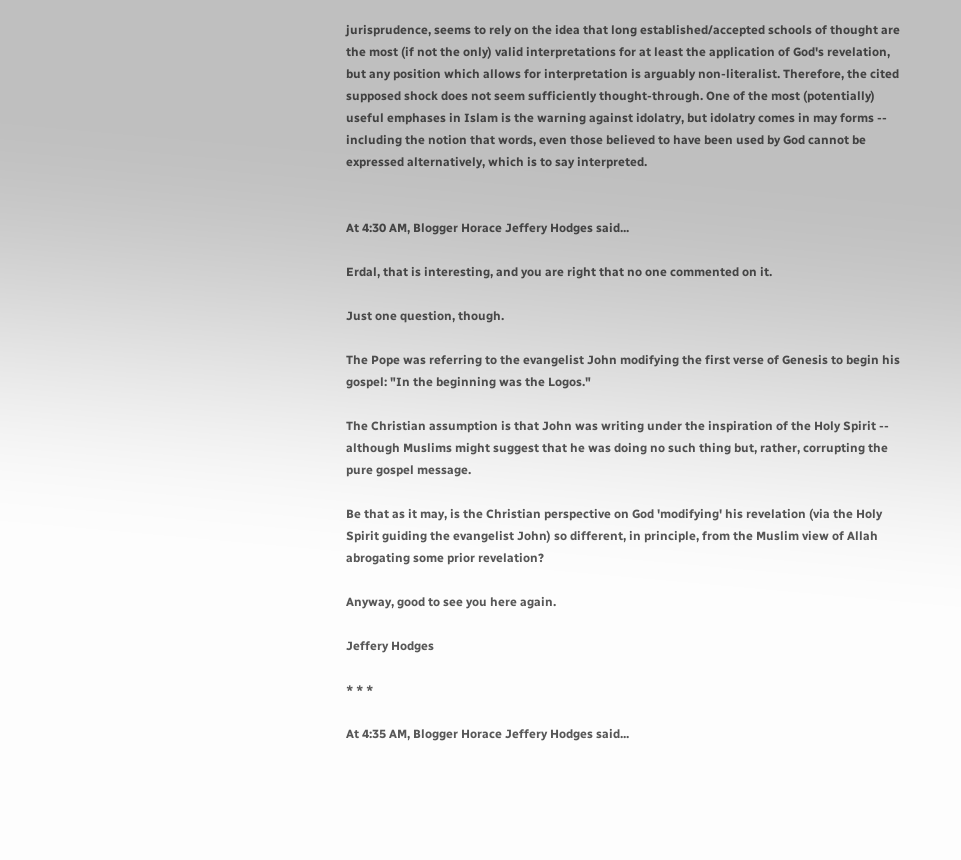jurisprudence, seems to rely on the idea that long established/accepted schools of thought are the most (if not the only) valid interpretations for at least the application of God's revelation, but any position which allows for interpretation is arguably non-literalist. Therefore, the cited supposed shock does not seem sufficiently thought-through. One of the most (potentially) useful emphases in Islam is the warning against idolatry, but idolatry comes in may forms -- including the notion that words, even those believed to have been used by God cannot be expressed alternatively, which is to say interpreted.


At 4:30 AM, Blogger Horace Jeffery Hodges said...

Erdal, that is interesting, and you are right that no one commented on it.

Just one question, though.

The Pope was referring to the evangelist John modifying the first verse of Genesis to begin his gospel: "In the beginning was the Logos."

The Christian assumption is that John was writing under the inspiration of the Holy Spirit -- although Muslims might suggest that he was doing no such thing but, rather, corrupting the pure gospel message.

Be that as it may, is the Christian perspective on God 'modifying' his revelation (via the Holy Spirit guiding the evangelist John) so different, in principle, from the Muslim view of Allah abrogating some prior revelation?

Anyway, good to see you here again.

Jeffery Hodges

* * *

At 4:35 AM, Blogger Horace Jeffery Hodges said...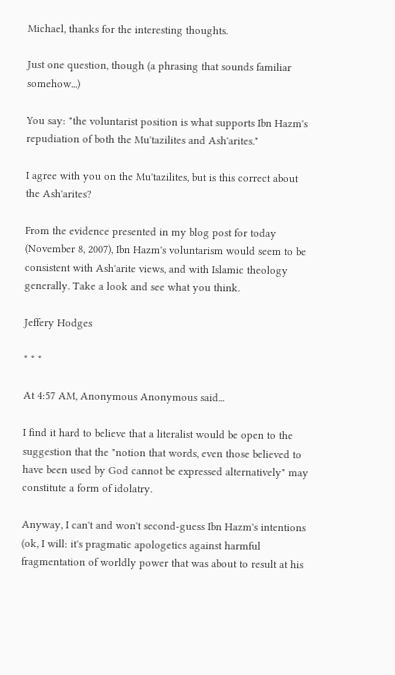Michael, thanks for the interesting thoughts.

Just one question, though (a phrasing that sounds familiar somehow...)

You say: "the voluntarist position is what supports Ibn Hazm's repudiation of both the Mu'tazilites and Ash'arites."

I agree with you on the Mu'tazilites, but is this correct about the Ash'arites?

From the evidence presented in my blog post for today (November 8, 2007), Ibn Hazm's voluntarism would seem to be consistent with Ash'arite views, and with Islamic theology generally. Take a look and see what you think.

Jeffery Hodges

* * *

At 4:57 AM, Anonymous Anonymous said...

I find it hard to believe that a literalist would be open to the suggestion that the "notion that words, even those believed to have been used by God cannot be expressed alternatively" may constitute a form of idolatry.

Anyway, I can't and won't second-guess Ibn Hazm's intentions (ok, I will: it's pragmatic apologetics against harmful fragmentation of worldly power that was about to result at his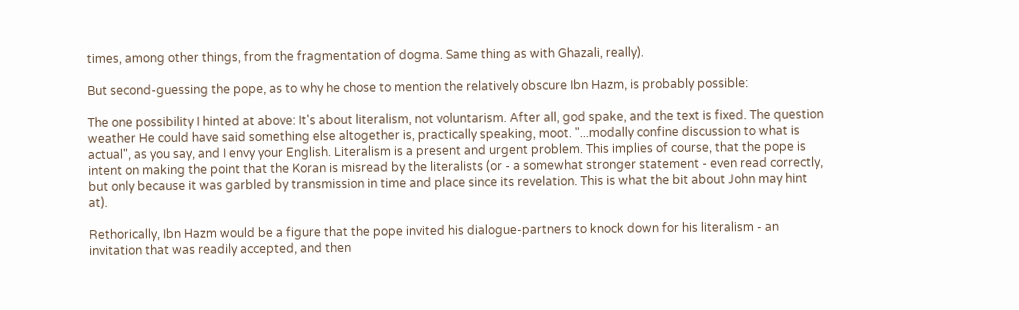times, among other things, from the fragmentation of dogma. Same thing as with Ghazali, really).

But second-guessing the pope, as to why he chose to mention the relatively obscure Ibn Hazm, is probably possible:

The one possibility I hinted at above: It's about literalism, not voluntarism. After all, god spake, and the text is fixed. The question weather He could have said something else altogether is, practically speaking, moot. "...modally confine discussion to what is actual", as you say, and I envy your English. Literalism is a present and urgent problem. This implies of course, that the pope is intent on making the point that the Koran is misread by the literalists (or - a somewhat stronger statement - even read correctly, but only because it was garbled by transmission in time and place since its revelation. This is what the bit about John may hint at).

Rethorically, Ibn Hazm would be a figure that the pope invited his dialogue-partners to knock down for his literalism - an invitation that was readily accepted, and then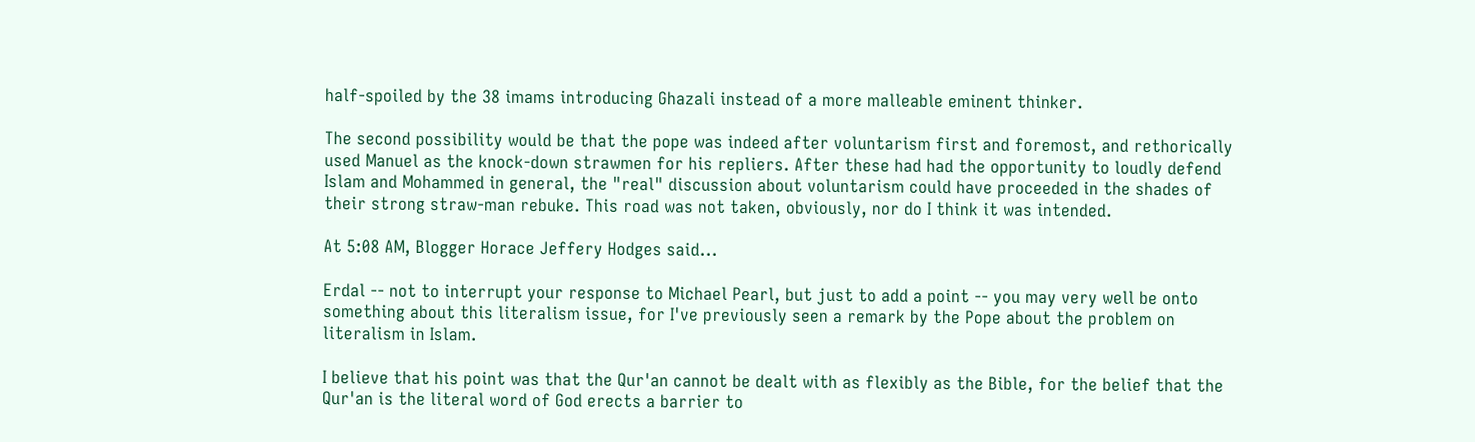half-spoiled by the 38 imams introducing Ghazali instead of a more malleable eminent thinker.

The second possibility would be that the pope was indeed after voluntarism first and foremost, and rethorically used Manuel as the knock-down strawmen for his repliers. After these had had the opportunity to loudly defend Islam and Mohammed in general, the "real" discussion about voluntarism could have proceeded in the shades of their strong straw-man rebuke. This road was not taken, obviously, nor do I think it was intended.

At 5:08 AM, Blogger Horace Jeffery Hodges said...

Erdal -- not to interrupt your response to Michael Pearl, but just to add a point -- you may very well be onto something about this literalism issue, for I've previously seen a remark by the Pope about the problem on literalism in Islam.

I believe that his point was that the Qur'an cannot be dealt with as flexibly as the Bible, for the belief that the Qur'an is the literal word of God erects a barrier to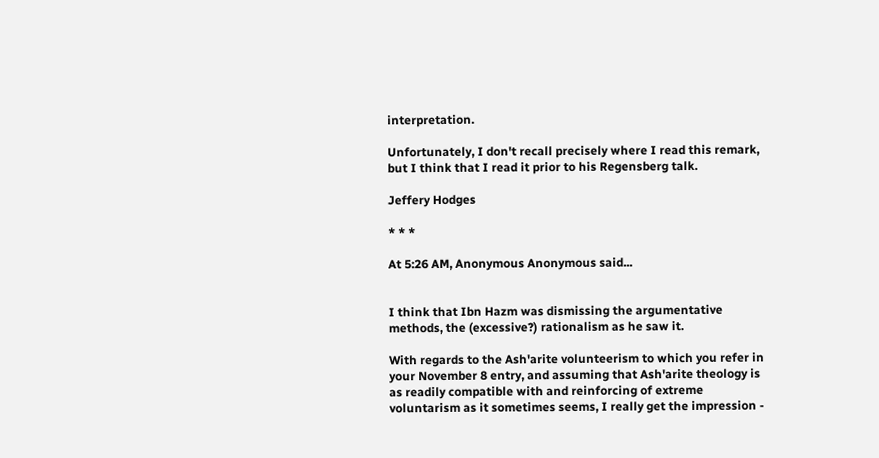interpretation.

Unfortunately, I don't recall precisely where I read this remark, but I think that I read it prior to his Regensberg talk.

Jeffery Hodges

* * *

At 5:26 AM, Anonymous Anonymous said...


I think that Ibn Hazm was dismissing the argumentative methods, the (excessive?) rationalism as he saw it.

With regards to the Ash'arite volunteerism to which you refer in your November 8 entry, and assuming that Ash'arite theology is as readily compatible with and reinforcing of extreme voluntarism as it sometimes seems, I really get the impression -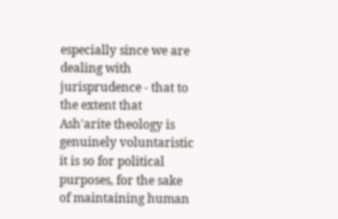especially since we are dealing with jurisprudence - that to the extent that Ash'arite theology is genuinely voluntaristic it is so for political purposes, for the sake of maintaining human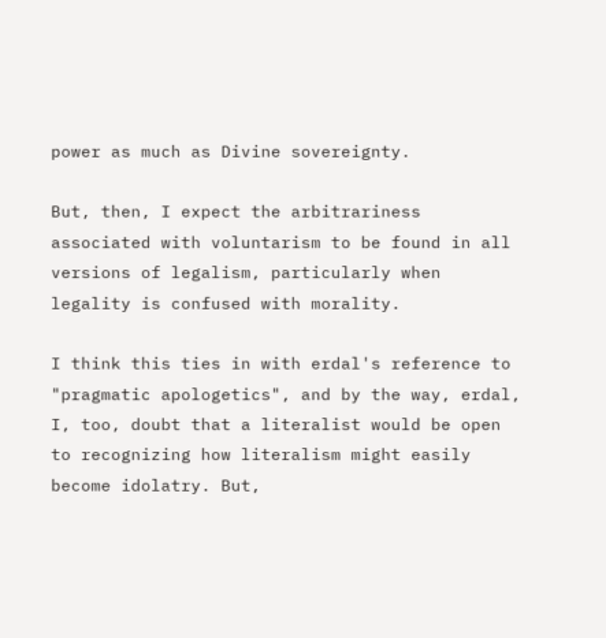power as much as Divine sovereignty.

But, then, I expect the arbitrariness associated with voluntarism to be found in all versions of legalism, particularly when legality is confused with morality.

I think this ties in with erdal's reference to "pragmatic apologetics", and by the way, erdal, I, too, doubt that a literalist would be open to recognizing how literalism might easily become idolatry. But,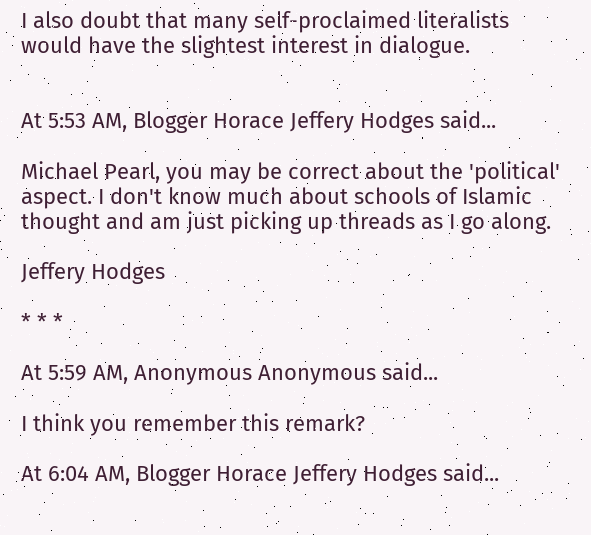I also doubt that many self-proclaimed literalists would have the slightest interest in dialogue.


At 5:53 AM, Blogger Horace Jeffery Hodges said...

Michael Pearl, you may be correct about the 'political' aspect. I don't know much about schools of Islamic thought and am just picking up threads as I go along.

Jeffery Hodges

* * *

At 5:59 AM, Anonymous Anonymous said...

I think you remember this remark?

At 6:04 AM, Blogger Horace Jeffery Hodges said...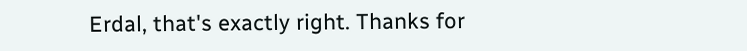Erdal, that's exactly right. Thanks for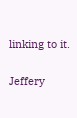linking to it.

Jeffery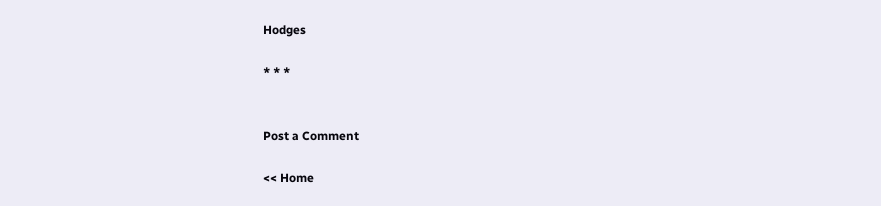Hodges

* * *


Post a Comment

<< Home